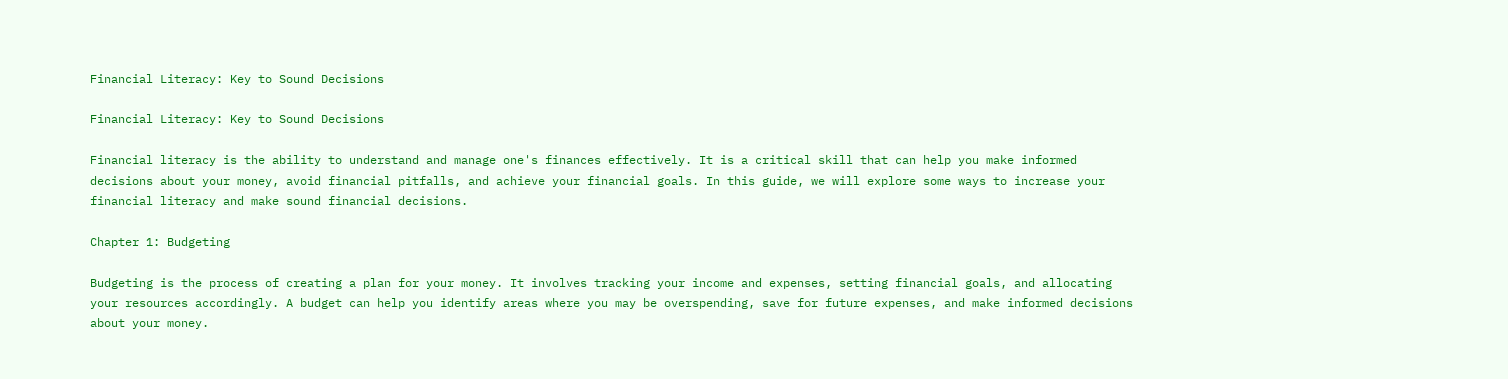Financial Literacy: Key to Sound Decisions

Financial Literacy: Key to Sound Decisions

Financial literacy is the ability to understand and manage one's finances effectively. It is a critical skill that can help you make informed decisions about your money, avoid financial pitfalls, and achieve your financial goals. In this guide, we will explore some ways to increase your financial literacy and make sound financial decisions.

Chapter 1: Budgeting

Budgeting is the process of creating a plan for your money. It involves tracking your income and expenses, setting financial goals, and allocating your resources accordingly. A budget can help you identify areas where you may be overspending, save for future expenses, and make informed decisions about your money.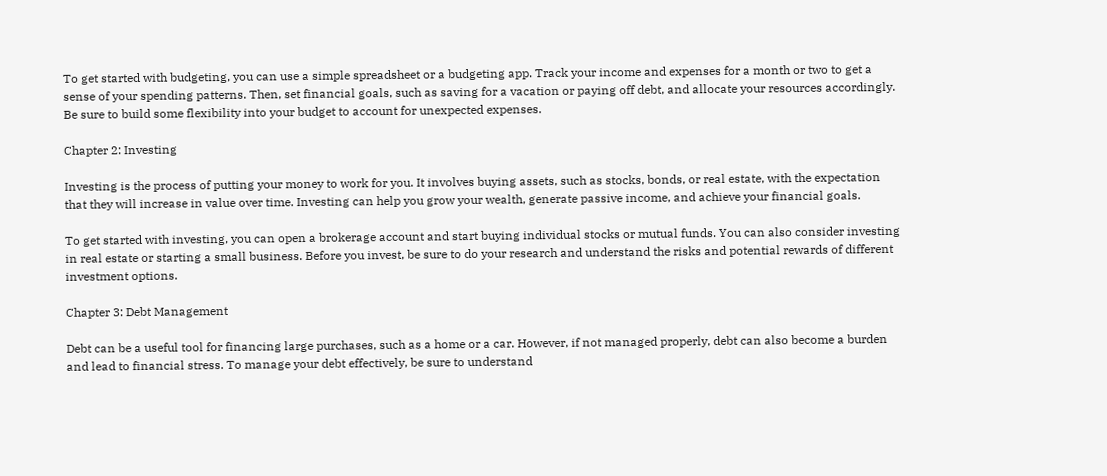To get started with budgeting, you can use a simple spreadsheet or a budgeting app. Track your income and expenses for a month or two to get a sense of your spending patterns. Then, set financial goals, such as saving for a vacation or paying off debt, and allocate your resources accordingly. Be sure to build some flexibility into your budget to account for unexpected expenses.

Chapter 2: Investing

Investing is the process of putting your money to work for you. It involves buying assets, such as stocks, bonds, or real estate, with the expectation that they will increase in value over time. Investing can help you grow your wealth, generate passive income, and achieve your financial goals.

To get started with investing, you can open a brokerage account and start buying individual stocks or mutual funds. You can also consider investing in real estate or starting a small business. Before you invest, be sure to do your research and understand the risks and potential rewards of different investment options.

Chapter 3: Debt Management

Debt can be a useful tool for financing large purchases, such as a home or a car. However, if not managed properly, debt can also become a burden and lead to financial stress. To manage your debt effectively, be sure to understand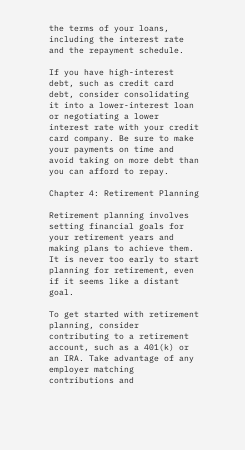the terms of your loans, including the interest rate and the repayment schedule.

If you have high-interest debt, such as credit card debt, consider consolidating it into a lower-interest loan or negotiating a lower interest rate with your credit card company. Be sure to make your payments on time and avoid taking on more debt than you can afford to repay.

Chapter 4: Retirement Planning

Retirement planning involves setting financial goals for your retirement years and making plans to achieve them. It is never too early to start planning for retirement, even if it seems like a distant goal.

To get started with retirement planning, consider contributing to a retirement account, such as a 401(k) or an IRA. Take advantage of any employer matching contributions and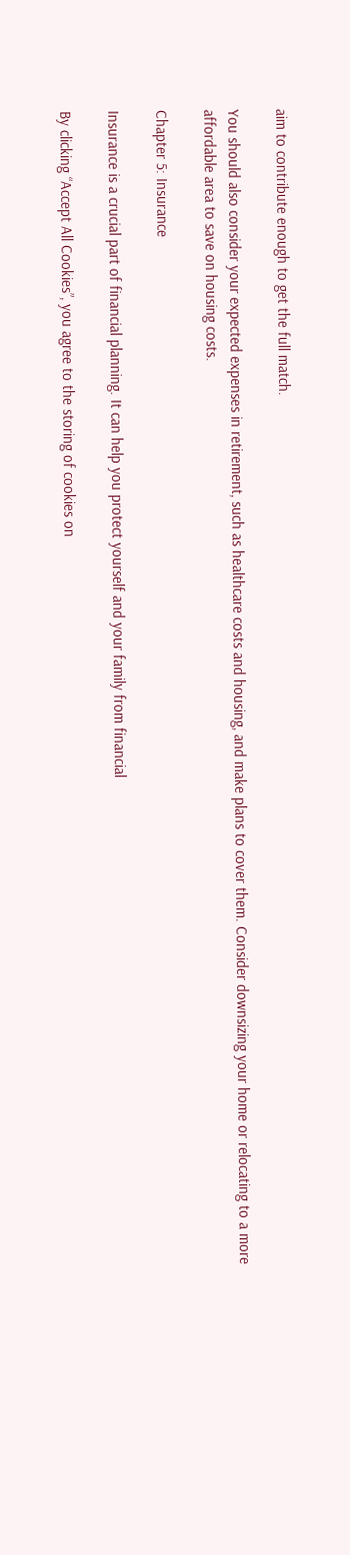aim to contribute enough to get the full match.

You should also consider your expected expenses in retirement, such as healthcare costs and housing, and make plans to cover them. Consider downsizing your home or relocating to a more affordable area to save on housing costs.

Chapter 5: Insurance

Insurance is a crucial part of financial planning. It can help you protect yourself and your family from financial

By clicking “Accept All Cookies”, you agree to the storing of cookies on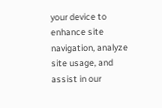your device to enhance site navigation, analyze site usage, and assist in our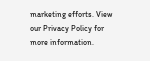marketing efforts. View our Privacy Policy for more information.